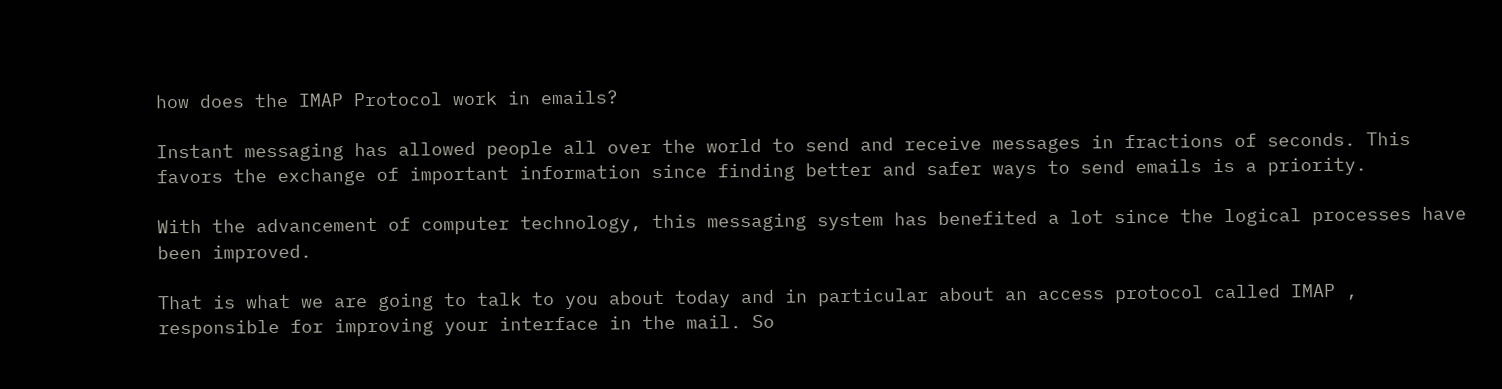how does the IMAP Protocol work in emails?

Instant messaging has allowed people all over the world to send and receive messages in fractions of seconds. This favors the exchange of important information since finding better and safer ways to send emails is a priority.

With the advancement of computer technology, this messaging system has benefited a lot since the logical processes have been improved.

That is what we are going to talk to you about today and in particular about an access protocol called IMAP , responsible for improving your interface in the mail. So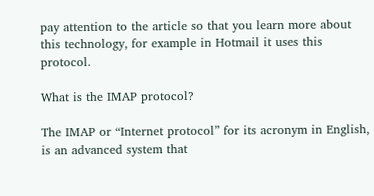pay attention to the article so that you learn more about this technology, for example in Hotmail it uses this protocol.

What is the IMAP protocol?

The IMAP or “Internet protocol” for its acronym in English, is an advanced system that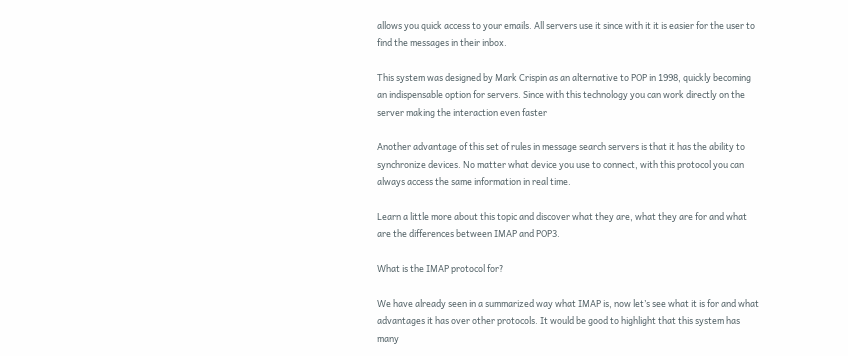allows you quick access to your emails. All servers use it since with it it is easier for the user to find the messages in their inbox.

This system was designed by Mark Crispin as an alternative to POP in 1998, quickly becoming an indispensable option for servers. Since with this technology you can work directly on the server making the interaction even faster

Another advantage of this set of rules in message search servers is that it has the ability to synchronize devices. No matter what device you use to connect, with this protocol you can always access the same information in real time.

Learn a little more about this topic and discover what they are, what they are for and what are the differences between IMAP and POP3.

What is the IMAP protocol for?

We have already seen in a summarized way what IMAP is, now let’s see what it is for and what advantages it has over other protocols. It would be good to highlight that this system has many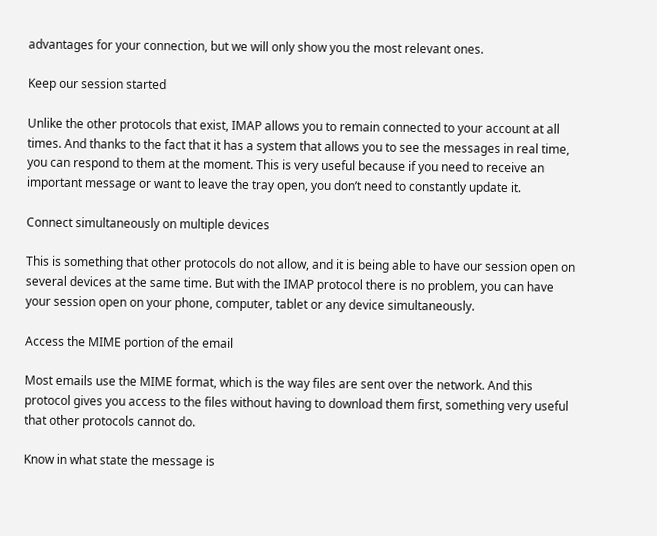advantages for your connection, but we will only show you the most relevant ones.

Keep our session started

Unlike the other protocols that exist, IMAP allows you to remain connected to your account at all times. And thanks to the fact that it has a system that allows you to see the messages in real time, you can respond to them at the moment. This is very useful because if you need to receive an important message or want to leave the tray open, you don’t need to constantly update it.

Connect simultaneously on multiple devices

This is something that other protocols do not allow, and it is being able to have our session open on several devices at the same time. But with the IMAP protocol there is no problem, you can have your session open on your phone, computer, tablet or any device simultaneously.

Access the MIME portion of the email

Most emails use the MIME format, which is the way files are sent over the network. And this protocol gives you access to the files without having to download them first, something very useful that other protocols cannot do.

Know in what state the message is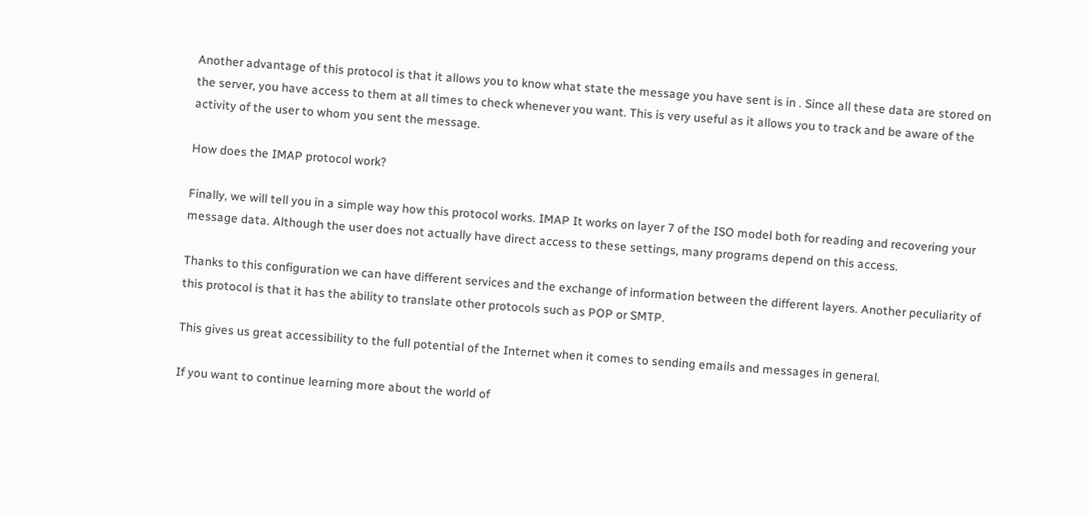Another advantage of this protocol is that it allows you to know what state the message you have sent is in . Since all these data are stored on the server, you have access to them at all times to check whenever you want. This is very useful as it allows you to track and be aware of the activity of the user to whom you sent the message.

How does the IMAP protocol work?

Finally, we will tell you in a simple way how this protocol works. IMAP It works on layer 7 of the ISO model both for reading and recovering your message data. Although the user does not actually have direct access to these settings, many programs depend on this access.

Thanks to this configuration we can have different services and the exchange of information between the different layers. Another peculiarity of this protocol is that it has the ability to translate other protocols such as POP or SMTP.

This gives us great accessibility to the full potential of the Internet when it comes to sending emails and messages in general.

If you want to continue learning more about the world of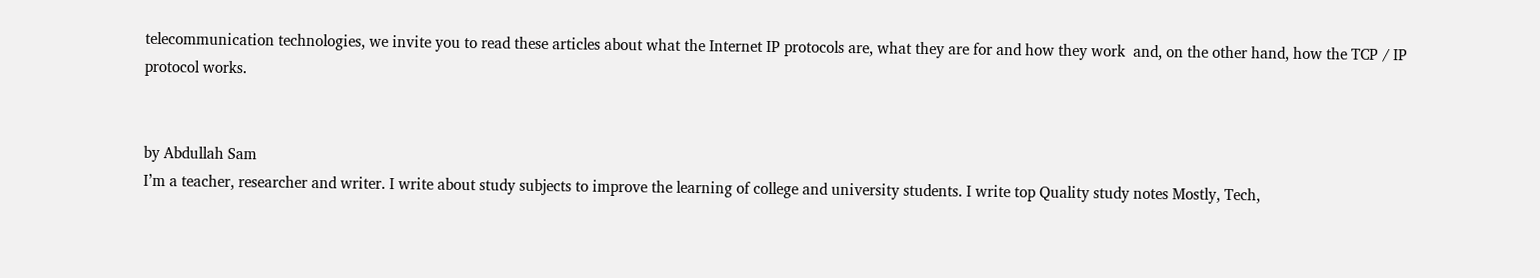telecommunication technologies, we invite you to read these articles about what the Internet IP protocols are, what they are for and how they work  and, on the other hand, how the TCP / IP protocol works.


by Abdullah Sam
I’m a teacher, researcher and writer. I write about study subjects to improve the learning of college and university students. I write top Quality study notes Mostly, Tech,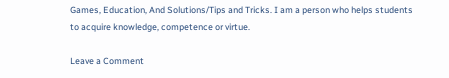Games, Education, And Solutions/Tips and Tricks. I am a person who helps students to acquire knowledge, competence or virtue.

Leave a Comment